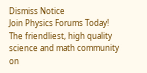Dismiss Notice
Join Physics Forums Today!
The friendliest, high quality science and math community on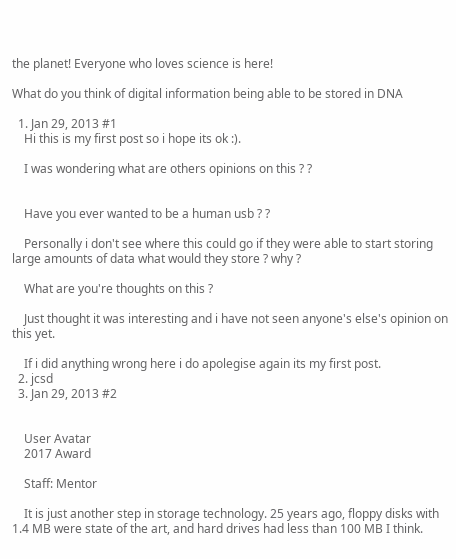the planet! Everyone who loves science is here!

What do you think of digital information being able to be stored in DNA

  1. Jan 29, 2013 #1
    Hi this is my first post so i hope its ok :).

    I was wondering what are others opinions on this ? ?


    Have you ever wanted to be a human usb ? ?

    Personally i don't see where this could go if they were able to start storing large amounts of data what would they store ? why ?

    What are you're thoughts on this ?

    Just thought it was interesting and i have not seen anyone's else's opinion on this yet.

    If i did anything wrong here i do apolegise again its my first post.
  2. jcsd
  3. Jan 29, 2013 #2


    User Avatar
    2017 Award

    Staff: Mentor

    It is just another step in storage technology. 25 years ago, floppy disks with 1.4 MB were state of the art, and hard drives had less than 100 MB I think.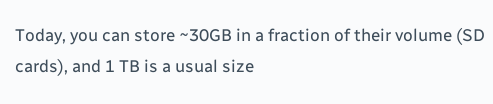Today, you can store ~30GB in a fraction of their volume (SD cards), and 1 TB is a usual size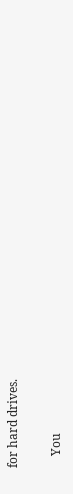for hard drives.

    You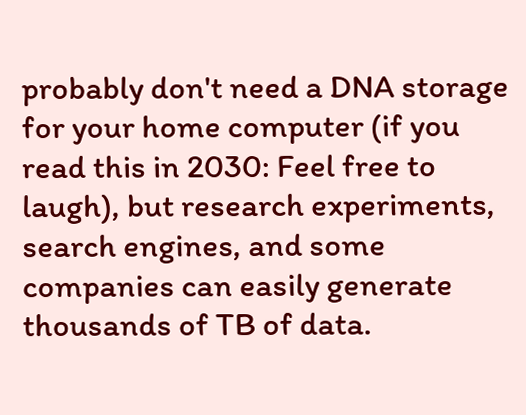probably don't need a DNA storage for your home computer (if you read this in 2030: Feel free to laugh), but research experiments, search engines, and some companies can easily generate thousands of TB of data.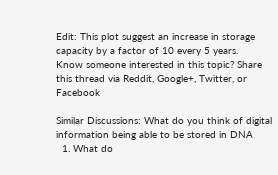Edit: This plot suggest an increase in storage capacity by a factor of 10 every 5 years.
Know someone interested in this topic? Share this thread via Reddit, Google+, Twitter, or Facebook

Similar Discussions: What do you think of digital information being able to be stored in DNA
  1. What do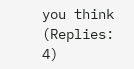you think (Replies: 4)